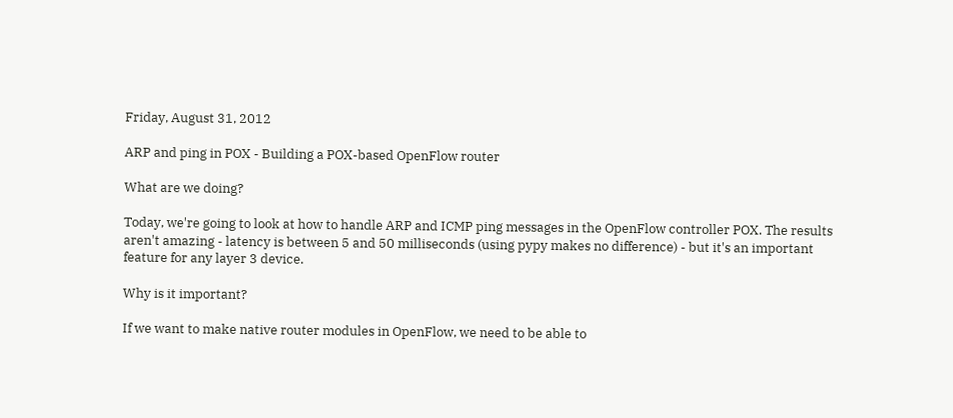Friday, August 31, 2012

ARP and ping in POX - Building a POX-based OpenFlow router

What are we doing?

Today, we're going to look at how to handle ARP and ICMP ping messages in the OpenFlow controller POX. The results aren't amazing - latency is between 5 and 50 milliseconds (using pypy makes no difference) - but it's an important feature for any layer 3 device.

Why is it important?

If we want to make native router modules in OpenFlow, we need to be able to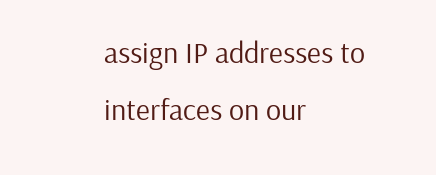assign IP addresses to interfaces on our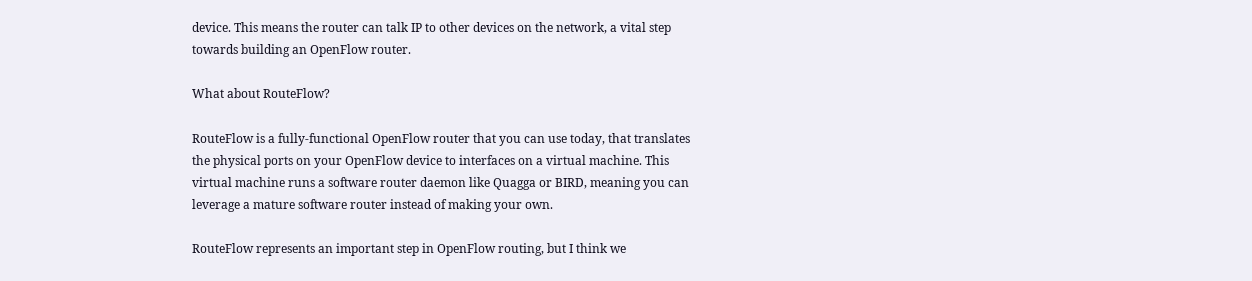device. This means the router can talk IP to other devices on the network, a vital step towards building an OpenFlow router.

What about RouteFlow?

RouteFlow is a fully-functional OpenFlow router that you can use today, that translates the physical ports on your OpenFlow device to interfaces on a virtual machine. This virtual machine runs a software router daemon like Quagga or BIRD, meaning you can leverage a mature software router instead of making your own.

RouteFlow represents an important step in OpenFlow routing, but I think we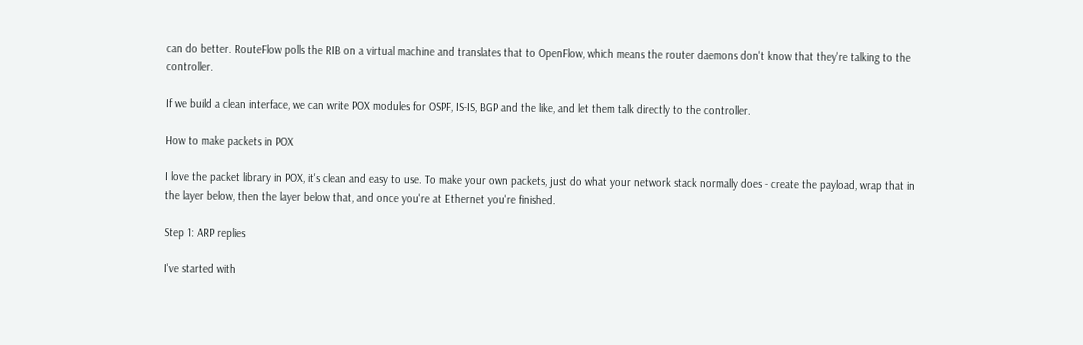can do better. RouteFlow polls the RIB on a virtual machine and translates that to OpenFlow, which means the router daemons don't know that they're talking to the controller.

If we build a clean interface, we can write POX modules for OSPF, IS-IS, BGP and the like, and let them talk directly to the controller.

How to make packets in POX

I love the packet library in POX, it's clean and easy to use. To make your own packets, just do what your network stack normally does - create the payload, wrap that in the layer below, then the layer below that, and once you're at Ethernet you're finished.

Step 1: ARP replies

I've started with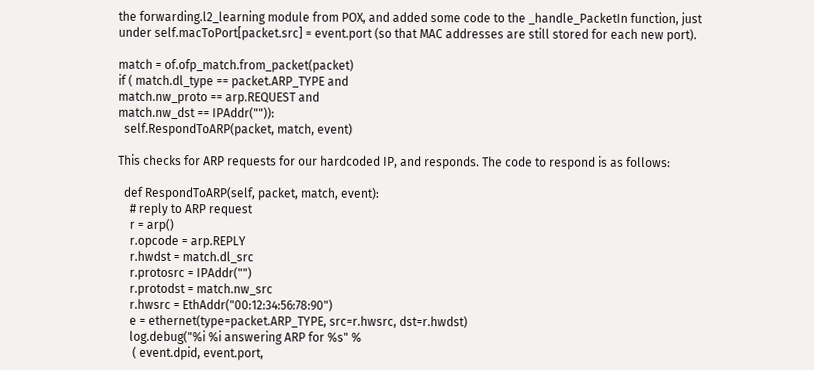the forwarding.l2_learning module from POX, and added some code to the _handle_PacketIn function, just under self.macToPort[packet.src] = event.port (so that MAC addresses are still stored for each new port).

match = of.ofp_match.from_packet(packet)
if ( match.dl_type == packet.ARP_TYPE and
match.nw_proto == arp.REQUEST and
match.nw_dst == IPAddr("")):
  self.RespondToARP(packet, match, event)

This checks for ARP requests for our hardcoded IP, and responds. The code to respond is as follows:

  def RespondToARP(self, packet, match, event):
    # reply to ARP request
    r = arp()
    r.opcode = arp.REPLY
    r.hwdst = match.dl_src
    r.protosrc = IPAddr("")
    r.protodst = match.nw_src
    r.hwsrc = EthAddr("00:12:34:56:78:90")
    e = ethernet(type=packet.ARP_TYPE, src=r.hwsrc, dst=r.hwdst)
    log.debug("%i %i answering ARP for %s" %
     ( event.dpid, event.port,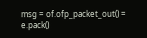msg = of.ofp_packet_out() = e.pack()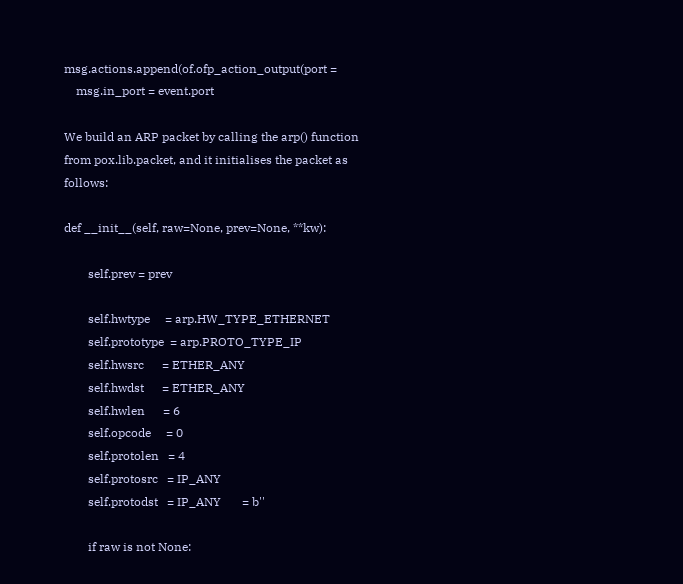msg.actions.append(of.ofp_action_output(port =
    msg.in_port = event.port

We build an ARP packet by calling the arp() function from pox.lib.packet, and it initialises the packet as follows:

def __init__(self, raw=None, prev=None, **kw):

        self.prev = prev

        self.hwtype     = arp.HW_TYPE_ETHERNET
        self.prototype  = arp.PROTO_TYPE_IP
        self.hwsrc      = ETHER_ANY
        self.hwdst      = ETHER_ANY
        self.hwlen      = 6
        self.opcode     = 0
        self.protolen   = 4
        self.protosrc   = IP_ANY
        self.protodst   = IP_ANY       = b''

        if raw is not None: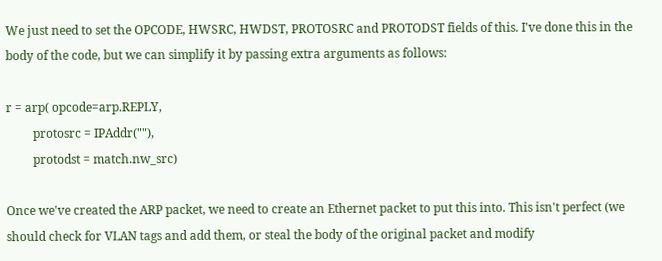We just need to set the OPCODE, HWSRC, HWDST, PROTOSRC and PROTODST fields of this. I've done this in the body of the code, but we can simplify it by passing extra arguments as follows:

r = arp( opcode=arp.REPLY,
         protosrc = IPAddr(""),
         protodst = match.nw_src)

Once we've created the ARP packet, we need to create an Ethernet packet to put this into. This isn't perfect (we should check for VLAN tags and add them, or steal the body of the original packet and modify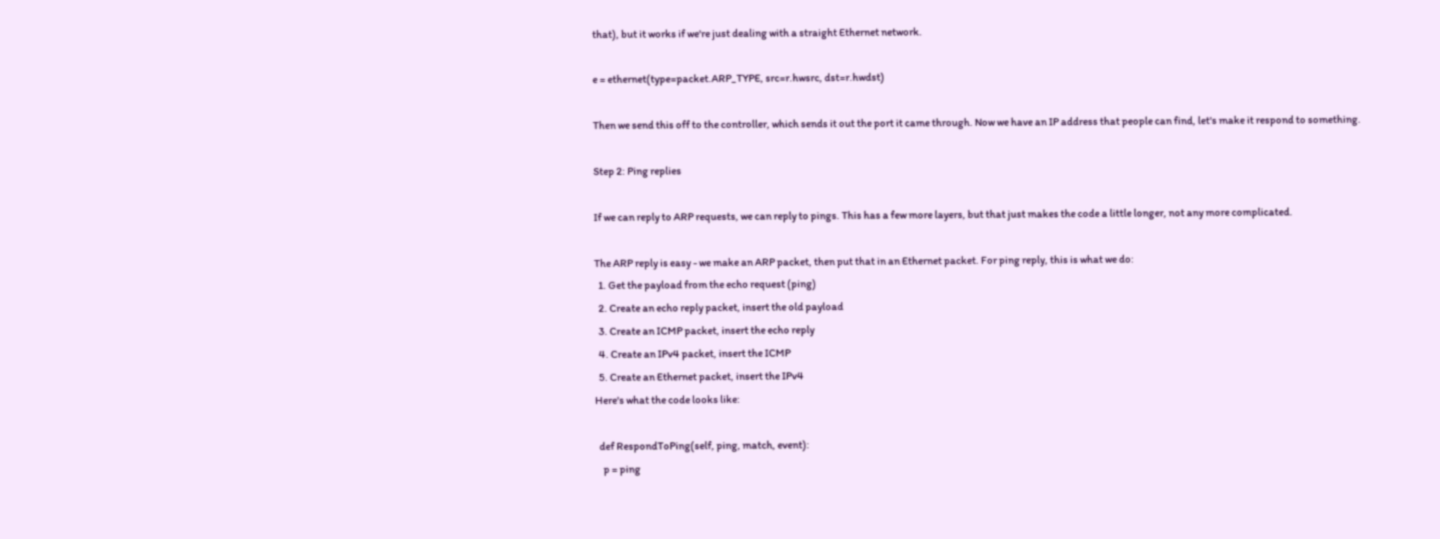that), but it works if we're just dealing with a straight Ethernet network.

e = ethernet(type=packet.ARP_TYPE, src=r.hwsrc, dst=r.hwdst)

Then we send this off to the controller, which sends it out the port it came through. Now we have an IP address that people can find, let's make it respond to something.

Step 2: Ping replies

If we can reply to ARP requests, we can reply to pings. This has a few more layers, but that just makes the code a little longer, not any more complicated.

The ARP reply is easy - we make an ARP packet, then put that in an Ethernet packet. For ping reply, this is what we do:
  1. Get the payload from the echo request (ping)
  2. Create an echo reply packet, insert the old payload
  3. Create an ICMP packet, insert the echo reply
  4. Create an IPv4 packet, insert the ICMP
  5. Create an Ethernet packet, insert the IPv4
Here's what the code looks like:

  def RespondToPing(self, ping, match, event):
    p = ping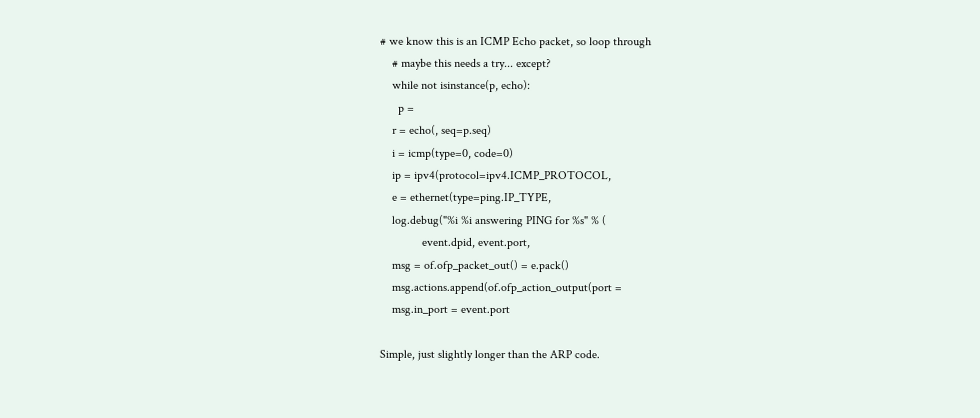# we know this is an ICMP Echo packet, so loop through
    # maybe this needs a try... except?
    while not isinstance(p, echo):
      p =
    r = echo(, seq=p.seq)
    i = icmp(type=0, code=0)
    ip = ipv4(protocol=ipv4.ICMP_PROTOCOL,
    e = ethernet(type=ping.IP_TYPE,
    log.debug("%i %i answering PING for %s" % (
              event.dpid, event.port,
    msg = of.ofp_packet_out() = e.pack()
    msg.actions.append(of.ofp_action_output(port =
    msg.in_port = event.port

Simple, just slightly longer than the ARP code.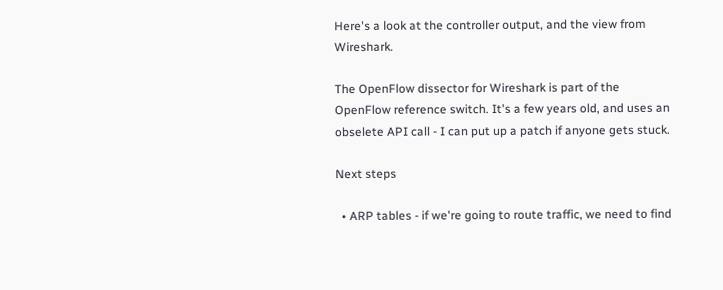Here's a look at the controller output, and the view from Wireshark.

The OpenFlow dissector for Wireshark is part of the OpenFlow reference switch. It's a few years old, and uses an obselete API call - I can put up a patch if anyone gets stuck.

Next steps

  • ARP tables - if we're going to route traffic, we need to find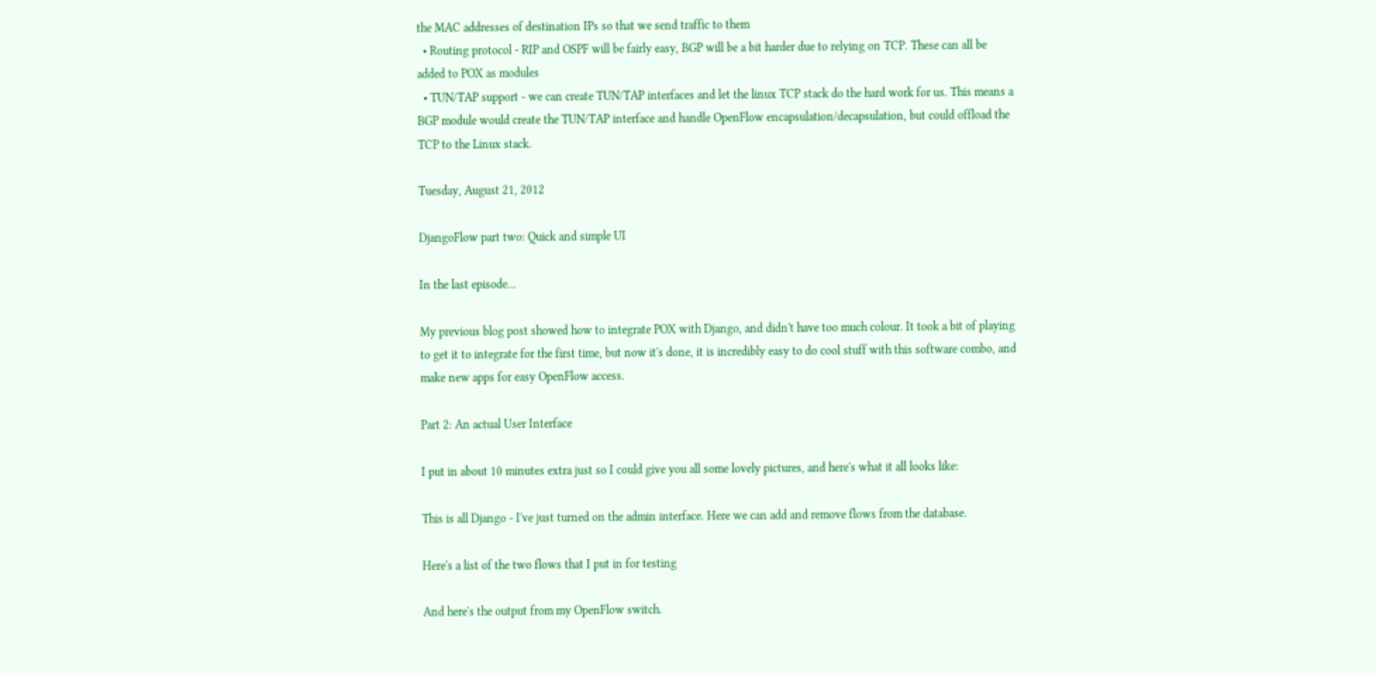the MAC addresses of destination IPs so that we send traffic to them
  • Routing protocol - RIP and OSPF will be fairly easy, BGP will be a bit harder due to relying on TCP. These can all be added to POX as modules
  • TUN/TAP support - we can create TUN/TAP interfaces and let the linux TCP stack do the hard work for us. This means a BGP module would create the TUN/TAP interface and handle OpenFlow encapsulation/decapsulation, but could offload the TCP to the Linux stack.

Tuesday, August 21, 2012

DjangoFlow part two: Quick and simple UI

In the last episode...

My previous blog post showed how to integrate POX with Django, and didn't have too much colour. It took a bit of playing to get it to integrate for the first time, but now it's done, it is incredibly easy to do cool stuff with this software combo, and make new apps for easy OpenFlow access.

Part 2: An actual User Interface

I put in about 10 minutes extra just so I could give you all some lovely pictures, and here's what it all looks like:

This is all Django - I've just turned on the admin interface. Here we can add and remove flows from the database.

Here's a list of the two flows that I put in for testing

And here's the output from my OpenFlow switch.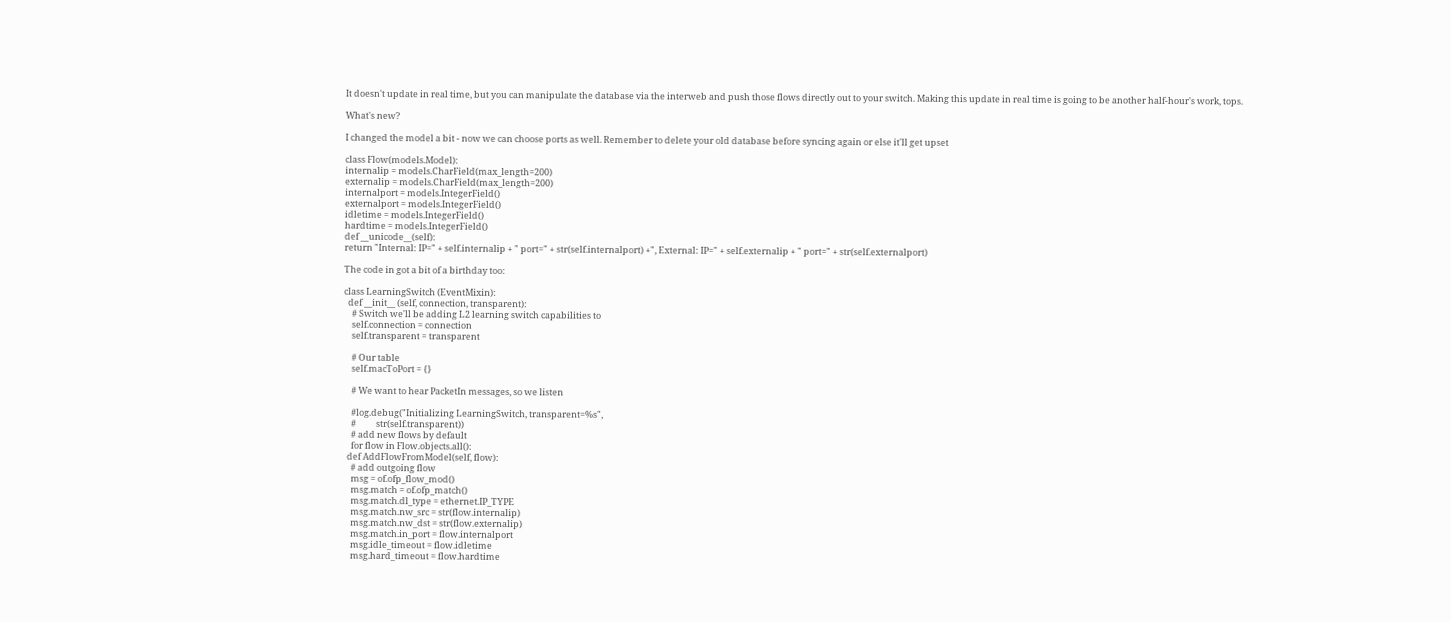It doesn't update in real time, but you can manipulate the database via the interweb and push those flows directly out to your switch. Making this update in real time is going to be another half-hour's work, tops.

What's new?

I changed the model a bit - now we can choose ports as well. Remember to delete your old database before syncing again or else it'll get upset

class Flow(models.Model):
internalip = models.CharField(max_length=200)
externalip = models.CharField(max_length=200)
internalport = models.IntegerField()
externalport = models.IntegerField()
idletime = models.IntegerField()
hardtime = models.IntegerField()
def __unicode__(self):
return "Internal: IP=" + self.internalip + " port=" + str(self.internalport) +", External: IP=" + self.externalip + " port=" + str(self.externalport)

The code in got a bit of a birthday too:

class LearningSwitch (EventMixin):
  def __init__ (self, connection, transparent):
    # Switch we'll be adding L2 learning switch capabilities to
    self.connection = connection
    self.transparent = transparent

    # Our table
    self.macToPort = {}

    # We want to hear PacketIn messages, so we listen

    #log.debug("Initializing LearningSwitch, transparent=%s",
    #          str(self.transparent))
    # add new flows by default
    for flow in Flow.objects.all():
  def AddFlowFromModel(self, flow):
    # add outgoing flow
    msg = of.ofp_flow_mod()
    msg.match = of.ofp_match()
    msg.match.dl_type = ethernet.IP_TYPE
    msg.match.nw_src = str(flow.internalip)
    msg.match.nw_dst = str(flow.externalip)
    msg.match.in_port = flow.internalport
    msg.idle_timeout = flow.idletime
    msg.hard_timeout = flow.hardtime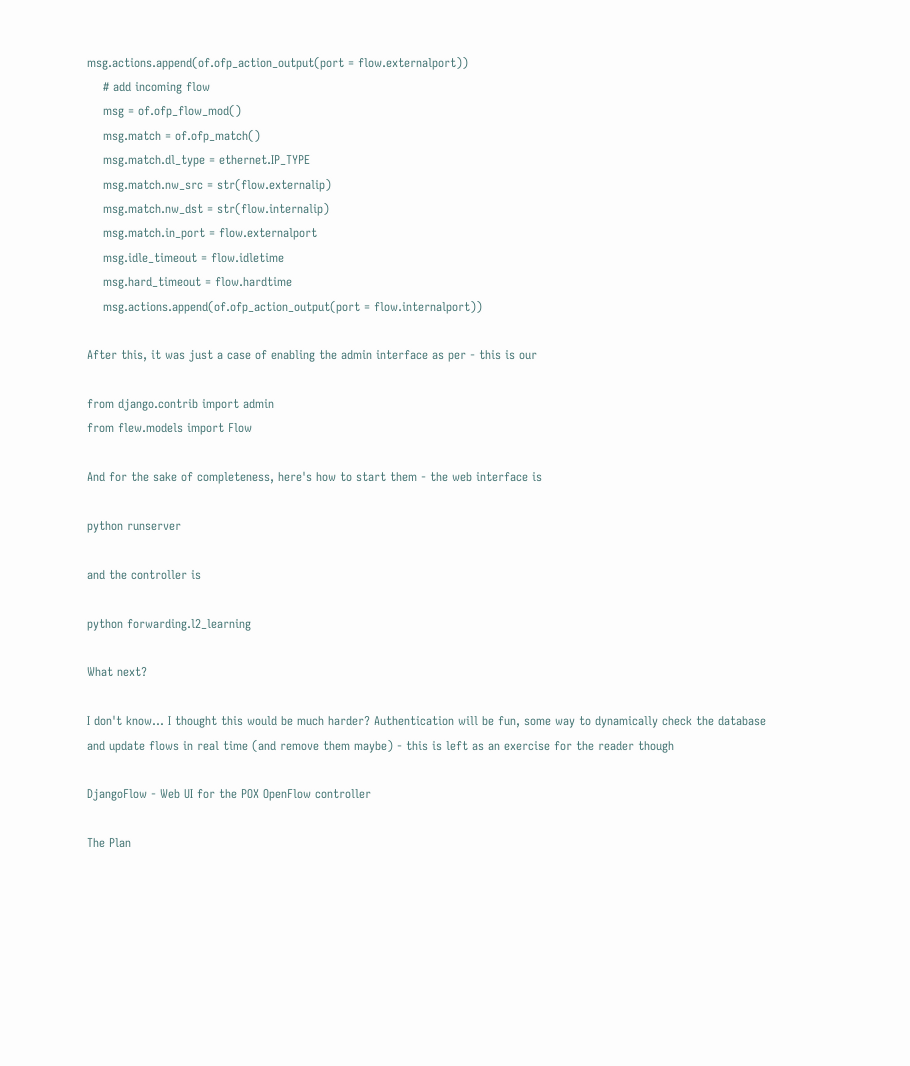msg.actions.append(of.ofp_action_output(port = flow.externalport))
    # add incoming flow
    msg = of.ofp_flow_mod()
    msg.match = of.ofp_match()
    msg.match.dl_type = ethernet.IP_TYPE
    msg.match.nw_src = str(flow.externalip)
    msg.match.nw_dst = str(flow.internalip)
    msg.match.in_port = flow.externalport
    msg.idle_timeout = flow.idletime
    msg.hard_timeout = flow.hardtime
    msg.actions.append(of.ofp_action_output(port = flow.internalport))

After this, it was just a case of enabling the admin interface as per - this is our

from django.contrib import admin
from flew.models import Flow

And for the sake of completeness, here's how to start them - the web interface is

python runserver

and the controller is

python forwarding.l2_learning

What next?

I don't know... I thought this would be much harder? Authentication will be fun, some way to dynamically check the database and update flows in real time (and remove them maybe) - this is left as an exercise for the reader though

DjangoFlow - Web UI for the POX OpenFlow controller

The Plan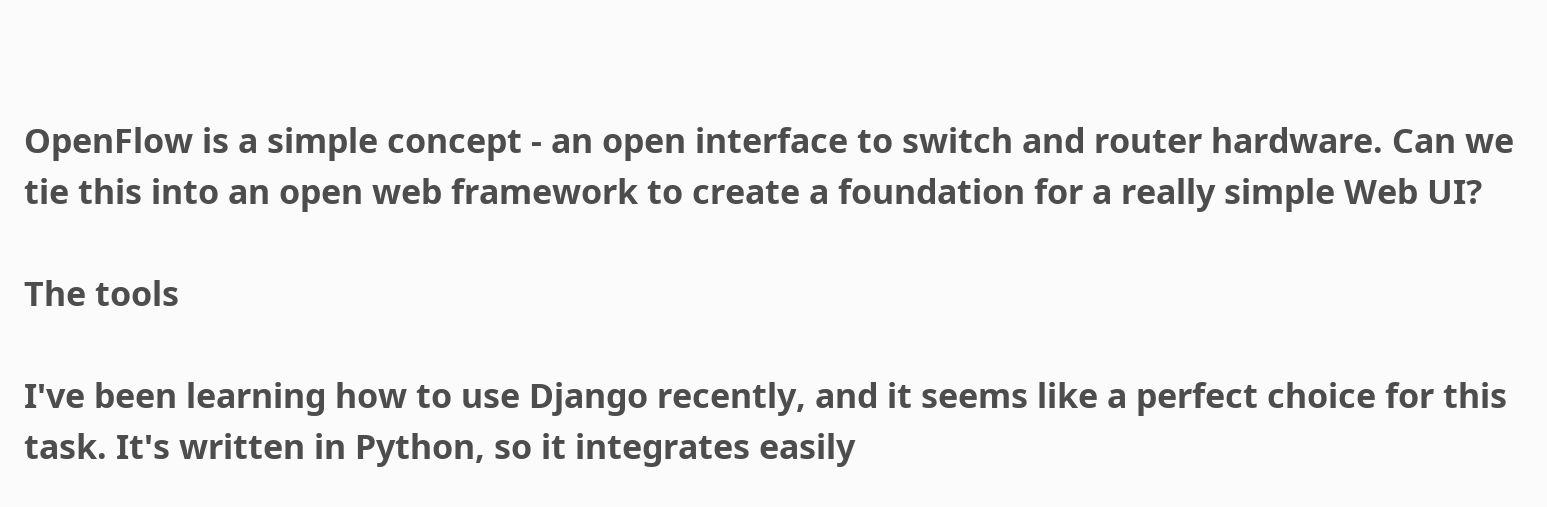OpenFlow is a simple concept - an open interface to switch and router hardware. Can we tie this into an open web framework to create a foundation for a really simple Web UI?

The tools

I've been learning how to use Django recently, and it seems like a perfect choice for this task. It's written in Python, so it integrates easily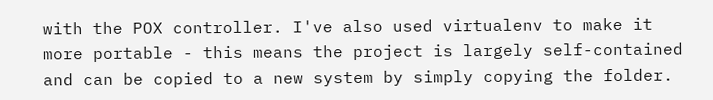with the POX controller. I've also used virtualenv to make it more portable - this means the project is largely self-contained and can be copied to a new system by simply copying the folder.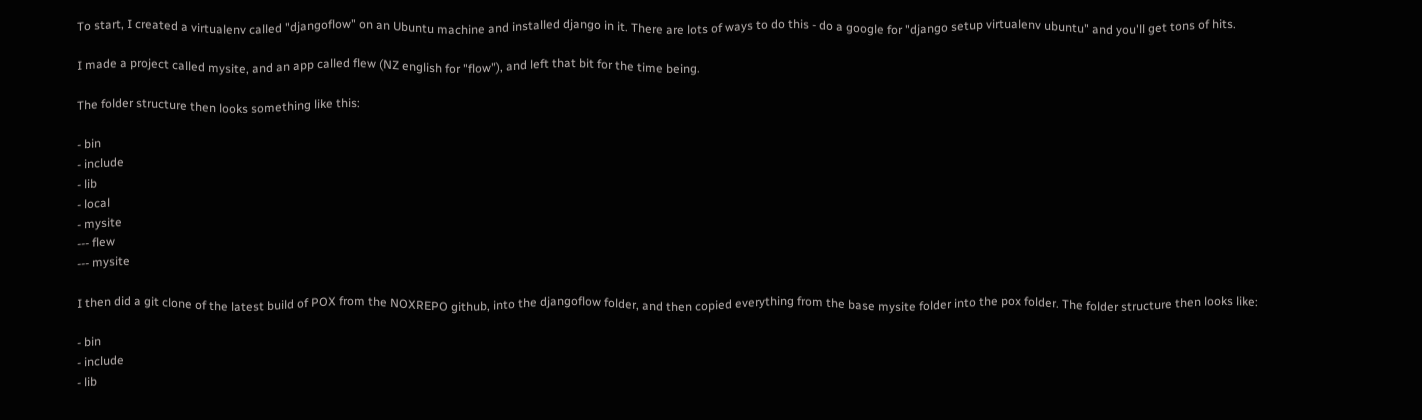To start, I created a virtualenv called "djangoflow" on an Ubuntu machine and installed django in it. There are lots of ways to do this - do a google for "django setup virtualenv ubuntu" and you'll get tons of hits.

I made a project called mysite, and an app called flew (NZ english for "flow"), and left that bit for the time being.

The folder structure then looks something like this:

- bin
- include
- lib
- local
- mysite
--- flew
--- mysite

I then did a git clone of the latest build of POX from the NOXREPO github, into the djangoflow folder, and then copied everything from the base mysite folder into the pox folder. The folder structure then looks like:

- bin
- include
- lib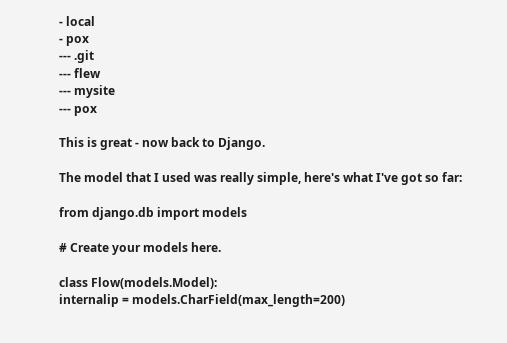- local
- pox
--- .git
--- flew
--- mysite
--- pox

This is great - now back to Django.

The model that I used was really simple, here's what I've got so far:

from django.db import models

# Create your models here.

class Flow(models.Model):
internalip = models.CharField(max_length=200)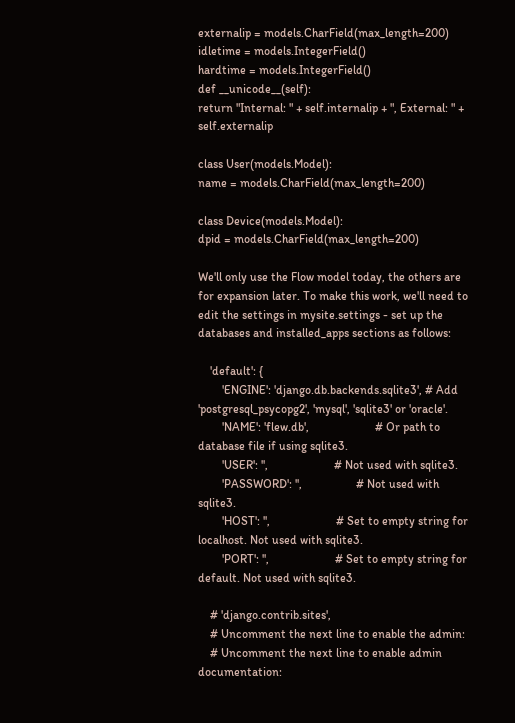externalip = models.CharField(max_length=200)
idletime = models.IntegerField()
hardtime = models.IntegerField()
def __unicode__(self):
return "Internal: " + self.internalip + ", External: " + self.externalip

class User(models.Model):
name = models.CharField(max_length=200)

class Device(models.Model):
dpid = models.CharField(max_length=200)

We'll only use the Flow model today, the others are for expansion later. To make this work, we'll need to edit the settings in mysite.settings - set up the databases and installed_apps sections as follows:

    'default': {
        'ENGINE': 'django.db.backends.sqlite3', # Add 'postgresql_psycopg2', 'mysql', 'sqlite3' or 'oracle'.
        'NAME': 'flew.db',                      # Or path to database file if using sqlite3.
        'USER': '',                      # Not used with sqlite3.
        'PASSWORD': '',                  # Not used with sqlite3.
        'HOST': '',                      # Set to empty string for localhost. Not used with sqlite3.
        'PORT': '',                      # Set to empty string for default. Not used with sqlite3.

    # 'django.contrib.sites',
    # Uncomment the next line to enable the admin:
    # Uncomment the next line to enable admin documentation: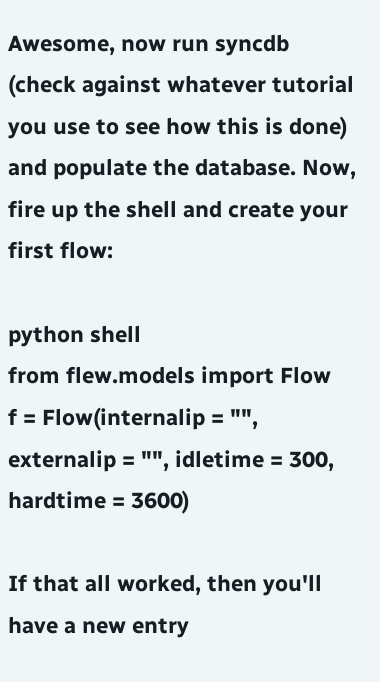Awesome, now run syncdb (check against whatever tutorial you use to see how this is done) and populate the database. Now, fire up the shell and create your first flow:

python shell
from flew.models import Flow
f = Flow(internalip = "", externalip = "", idletime = 300, hardtime = 3600)

If that all worked, then you'll have a new entry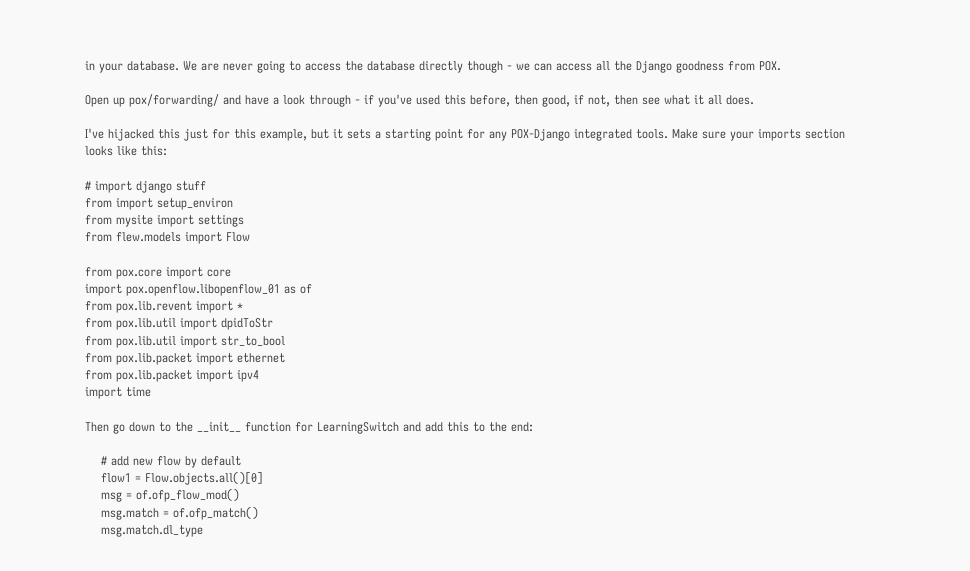in your database. We are never going to access the database directly though - we can access all the Django goodness from POX.

Open up pox/forwarding/ and have a look through - if you've used this before, then good, if not, then see what it all does.

I've hijacked this just for this example, but it sets a starting point for any POX-Django integrated tools. Make sure your imports section looks like this:

# import django stuff
from import setup_environ
from mysite import settings
from flew.models import Flow

from pox.core import core
import pox.openflow.libopenflow_01 as of
from pox.lib.revent import *
from pox.lib.util import dpidToStr
from pox.lib.util import str_to_bool
from pox.lib.packet import ethernet
from pox.lib.packet import ipv4
import time

Then go down to the __init__ function for LearningSwitch and add this to the end:

    # add new flow by default
    flow1 = Flow.objects.all()[0]
    msg = of.ofp_flow_mod()
    msg.match = of.ofp_match()
    msg.match.dl_type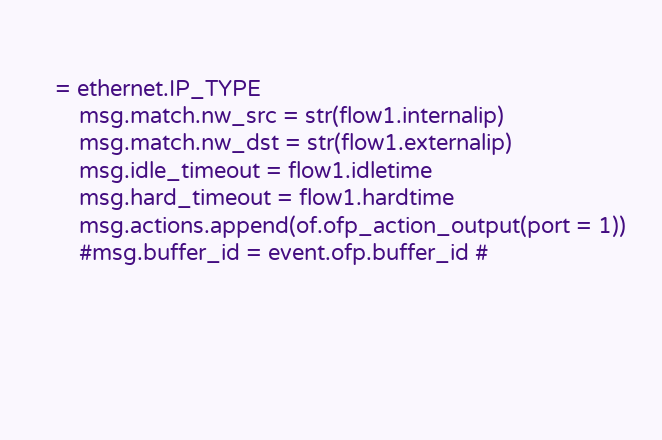= ethernet.IP_TYPE
    msg.match.nw_src = str(flow1.internalip)
    msg.match.nw_dst = str(flow1.externalip)
    msg.idle_timeout = flow1.idletime
    msg.hard_timeout = flow1.hardtime
    msg.actions.append(of.ofp_action_output(port = 1))
    #msg.buffer_id = event.ofp.buffer_id #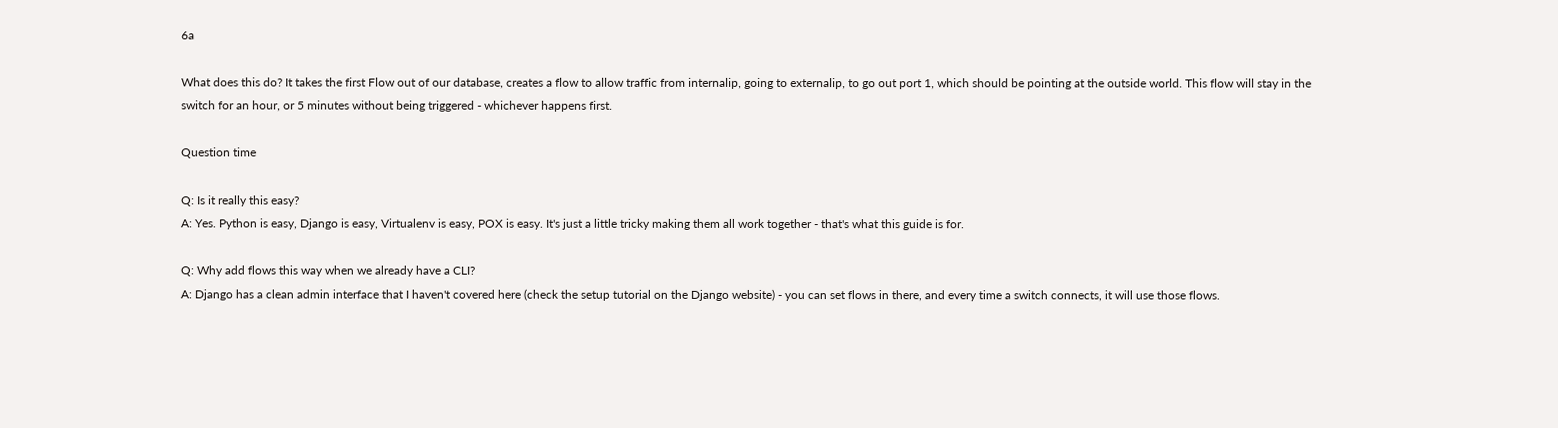6a

What does this do? It takes the first Flow out of our database, creates a flow to allow traffic from internalip, going to externalip, to go out port 1, which should be pointing at the outside world. This flow will stay in the switch for an hour, or 5 minutes without being triggered - whichever happens first.

Question time

Q: Is it really this easy?
A: Yes. Python is easy, Django is easy, Virtualenv is easy, POX is easy. It's just a little tricky making them all work together - that's what this guide is for.

Q: Why add flows this way when we already have a CLI?
A: Django has a clean admin interface that I haven't covered here (check the setup tutorial on the Django website) - you can set flows in there, and every time a switch connects, it will use those flows.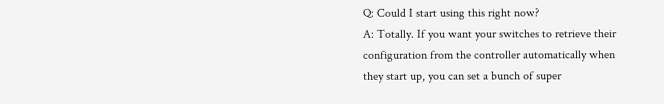Q: Could I start using this right now?
A: Totally. If you want your switches to retrieve their configuration from the controller automatically when they start up, you can set a bunch of super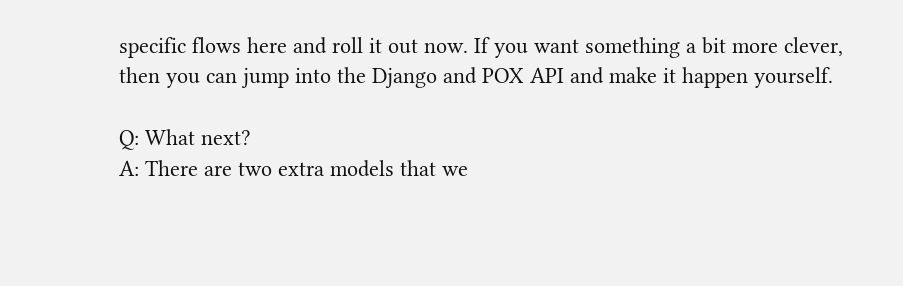specific flows here and roll it out now. If you want something a bit more clever, then you can jump into the Django and POX API and make it happen yourself.

Q: What next?
A: There are two extra models that we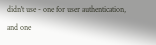didn't use - one for user authentication, and one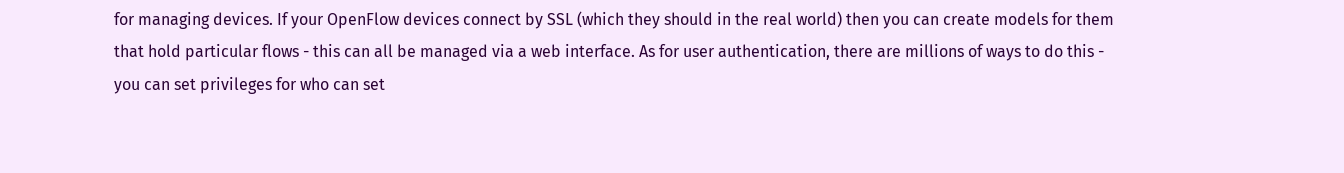for managing devices. If your OpenFlow devices connect by SSL (which they should in the real world) then you can create models for them that hold particular flows - this can all be managed via a web interface. As for user authentication, there are millions of ways to do this - you can set privileges for who can set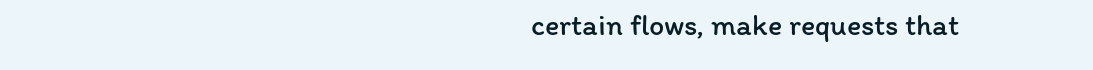certain flows, make requests that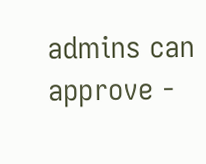admins can approve -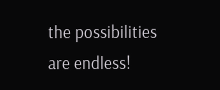the possibilities are endless!